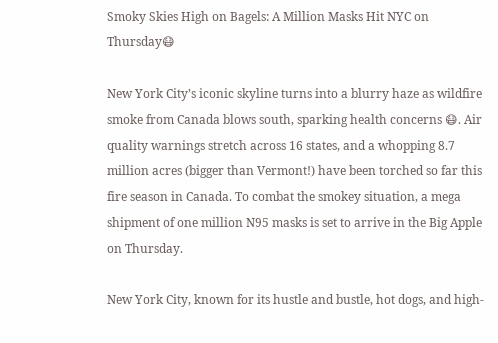Smoky Skies High on Bagels: A Million Masks Hit NYC on Thursday😷

New York City’s iconic skyline turns into a blurry haze as wildfire smoke from Canada blows south, sparking health concerns 😷. Air quality warnings stretch across 16 states, and a whopping 8.7 million acres (bigger than Vermont!) have been torched so far this fire season in Canada. To combat the smokey situation, a mega shipment of one million N95 masks is set to arrive in the Big Apple on Thursday.

New York City, known for its hustle and bustle, hot dogs, and high-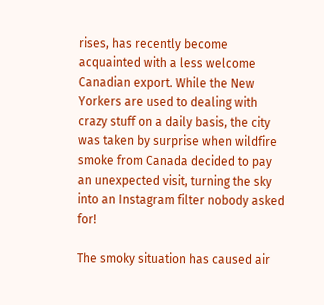rises, has recently become acquainted with a less welcome Canadian export. While the New Yorkers are used to dealing with crazy stuff on a daily basis, the city was taken by surprise when wildfire smoke from Canada decided to pay an unexpected visit, turning the sky into an Instagram filter nobody asked for!

The smoky situation has caused air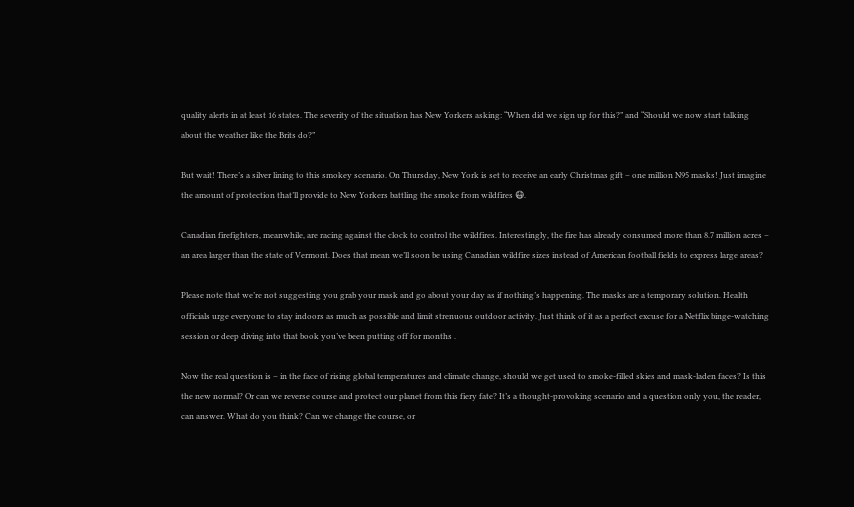quality alerts in at least 16 states. The severity of the situation has New Yorkers asking: “When did we sign up for this?” and “Should we now start talking about the weather like the Brits do?”

But wait! There’s a silver lining to this smokey scenario. On Thursday, New York is set to receive an early Christmas gift – one million N95 masks! Just imagine the amount of protection that’ll provide to New Yorkers battling the smoke from wildfires 😷.

Canadian firefighters, meanwhile, are racing against the clock to control the wildfires. Interestingly, the fire has already consumed more than 8.7 million acres – an area larger than the state of Vermont. Does that mean we’ll soon be using Canadian wildfire sizes instead of American football fields to express large areas?

Please note that we’re not suggesting you grab your mask and go about your day as if nothing’s happening. The masks are a temporary solution. Health officials urge everyone to stay indoors as much as possible and limit strenuous outdoor activity. Just think of it as a perfect excuse for a Netflix binge-watching session or deep diving into that book you’ve been putting off for months .

Now the real question is – in the face of rising global temperatures and climate change, should we get used to smoke-filled skies and mask-laden faces? Is this the new normal? Or can we reverse course and protect our planet from this fiery fate? It’s a thought-provoking scenario and a question only you, the reader, can answer. What do you think? Can we change the course, or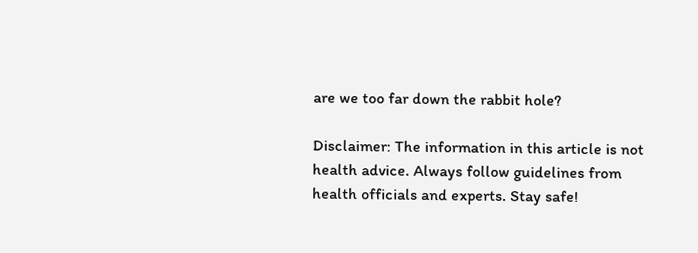are we too far down the rabbit hole?

Disclaimer: The information in this article is not health advice. Always follow guidelines from health officials and experts. Stay safe!